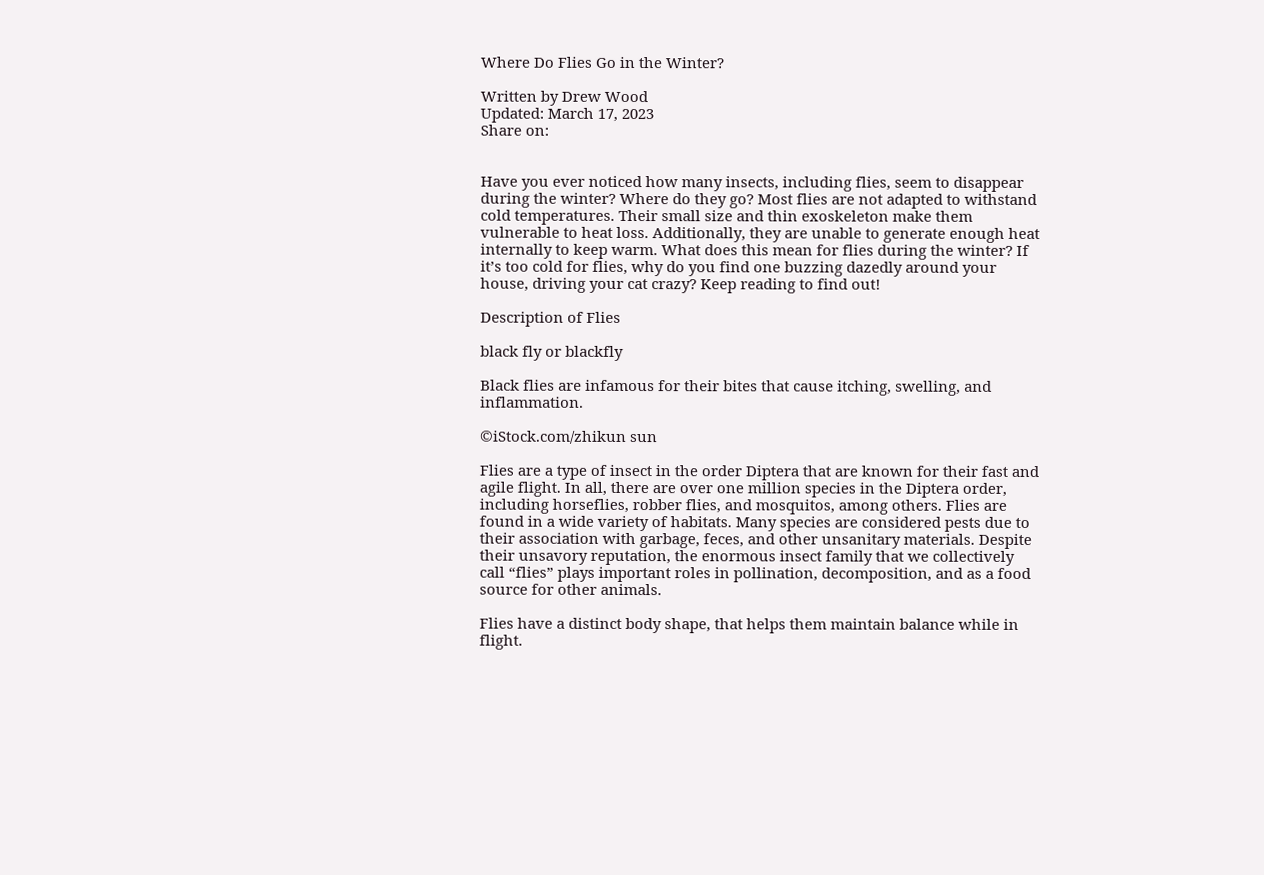Where Do Flies Go in the Winter?

Written by Drew Wood
Updated: March 17, 2023
Share on:


Have you ever noticed how many insects, including flies, seem to disappear during the winter? Where do they go? Most flies are not adapted to withstand cold temperatures. Their small size and thin exoskeleton make them vulnerable to heat loss. Additionally, they are unable to generate enough heat internally to keep warm. What does this mean for flies during the winter? If it’s too cold for flies, why do you find one buzzing dazedly around your house, driving your cat crazy? Keep reading to find out!

Description of Flies

black fly or blackfly

Black flies are infamous for their bites that cause itching, swelling, and inflammation.

©iStock.com/zhikun sun

Flies are a type of insect in the order Diptera that are known for their fast and agile flight. In all, there are over one million species in the Diptera order, including horseflies, robber flies, and mosquitos, among others. Flies are found in a wide variety of habitats. Many species are considered pests due to their association with garbage, feces, and other unsanitary materials. Despite their unsavory reputation, the enormous insect family that we collectively call “flies” plays important roles in pollination, decomposition, and as a food source for other animals.

Flies have a distinct body shape, that helps them maintain balance while in flight.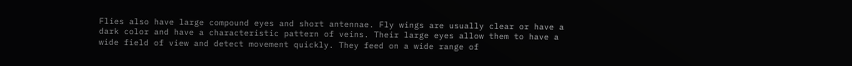Flies also have large compound eyes and short antennae. Fly wings are usually clear or have a dark color and have a characteristic pattern of veins. Their large eyes allow them to have a wide field of view and detect movement quickly. They feed on a wide range of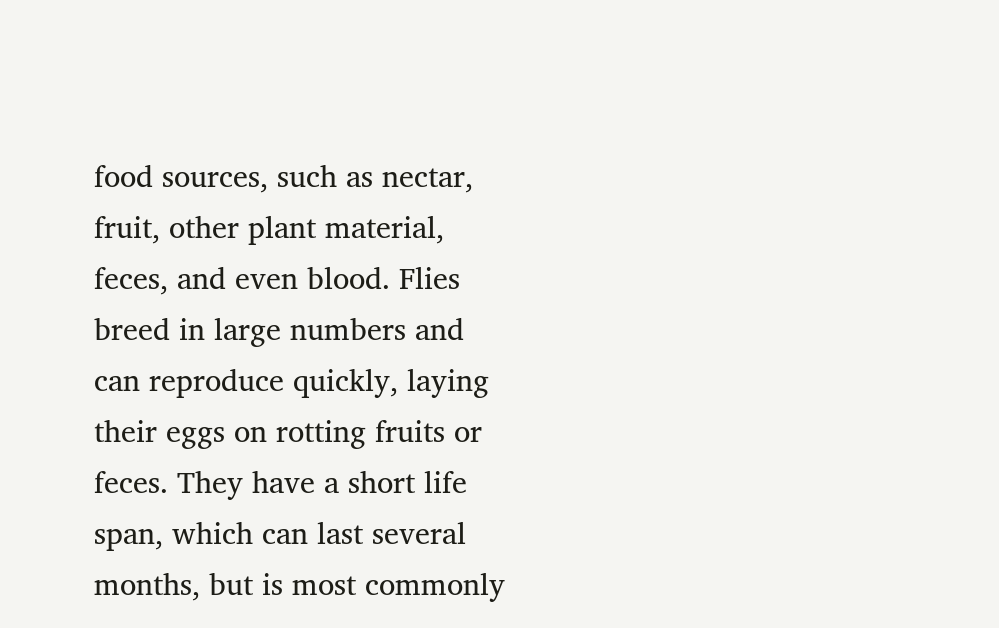food sources, such as nectar, fruit, other plant material, feces, and even blood. Flies breed in large numbers and can reproduce quickly, laying their eggs on rotting fruits or feces. They have a short life span, which can last several months, but is most commonly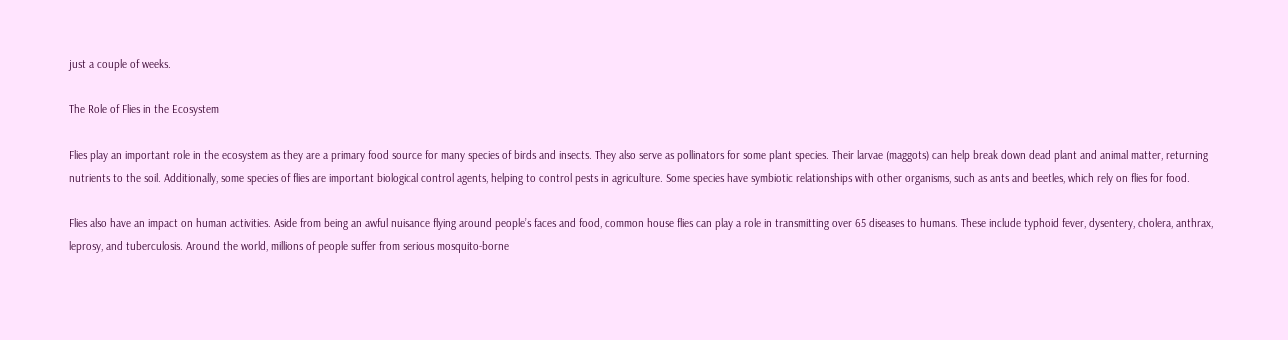just a couple of weeks.

The Role of Flies in the Ecosystem

Flies play an important role in the ecosystem as they are a primary food source for many species of birds and insects. They also serve as pollinators for some plant species. Their larvae (maggots) can help break down dead plant and animal matter, returning nutrients to the soil. Additionally, some species of flies are important biological control agents, helping to control pests in agriculture. Some species have symbiotic relationships with other organisms, such as ants and beetles, which rely on flies for food.

Flies also have an impact on human activities. Aside from being an awful nuisance flying around people’s faces and food, common house flies can play a role in transmitting over 65 diseases to humans. These include typhoid fever, dysentery, cholera, anthrax, leprosy, and tuberculosis. Around the world, millions of people suffer from serious mosquito-borne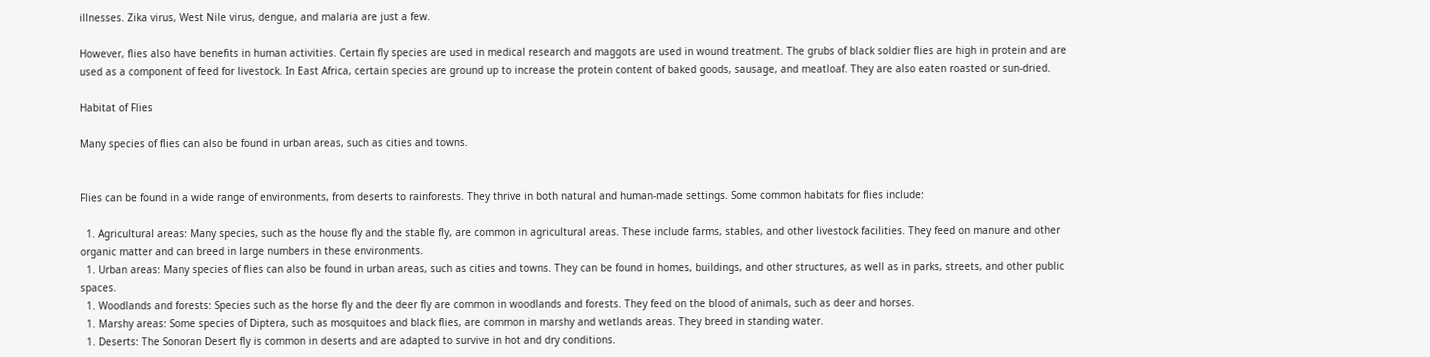illnesses. Zika virus, West Nile virus, dengue, and malaria are just a few.

However, flies also have benefits in human activities. Certain fly species are used in medical research and maggots are used in wound treatment. The grubs of black soldier flies are high in protein and are used as a component of feed for livestock. In East Africa, certain species are ground up to increase the protein content of baked goods, sausage, and meatloaf. They are also eaten roasted or sun-dried.

Habitat of Flies

Many species of flies can also be found in urban areas, such as cities and towns.


Flies can be found in a wide range of environments, from deserts to rainforests. They thrive in both natural and human-made settings. Some common habitats for flies include:

  1. Agricultural areas: Many species, such as the house fly and the stable fly, are common in agricultural areas. These include farms, stables, and other livestock facilities. They feed on manure and other organic matter and can breed in large numbers in these environments.
  1. Urban areas: Many species of flies can also be found in urban areas, such as cities and towns. They can be found in homes, buildings, and other structures, as well as in parks, streets, and other public spaces.
  1. Woodlands and forests: Species such as the horse fly and the deer fly are common in woodlands and forests. They feed on the blood of animals, such as deer and horses.
  1. Marshy areas: Some species of Diptera, such as mosquitoes and black flies, are common in marshy and wetlands areas. They breed in standing water.
  1. Deserts: The Sonoran Desert fly is common in deserts and are adapted to survive in hot and dry conditions.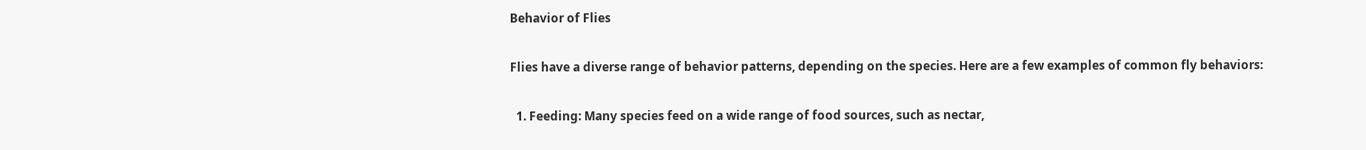Behavior of Flies

Flies have a diverse range of behavior patterns, depending on the species. Here are a few examples of common fly behaviors:

  1. Feeding: Many species feed on a wide range of food sources, such as nectar,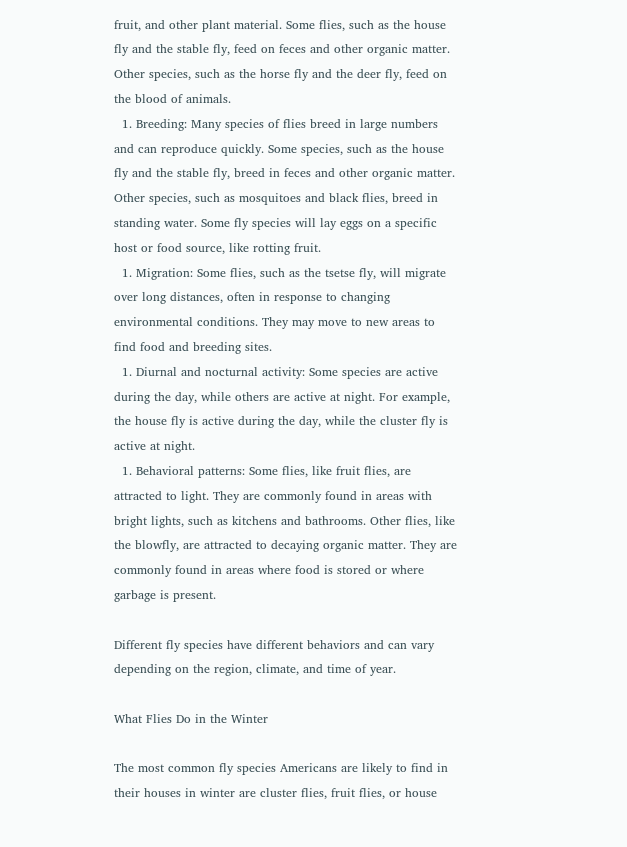fruit, and other plant material. Some flies, such as the house fly and the stable fly, feed on feces and other organic matter. Other species, such as the horse fly and the deer fly, feed on the blood of animals.
  1. Breeding: Many species of flies breed in large numbers and can reproduce quickly. Some species, such as the house fly and the stable fly, breed in feces and other organic matter. Other species, such as mosquitoes and black flies, breed in standing water. Some fly species will lay eggs on a specific host or food source, like rotting fruit.
  1. Migration: Some flies, such as the tsetse fly, will migrate over long distances, often in response to changing environmental conditions. They may move to new areas to find food and breeding sites.
  1. Diurnal and nocturnal activity: Some species are active during the day, while others are active at night. For example, the house fly is active during the day, while the cluster fly is active at night.
  1. Behavioral patterns: Some flies, like fruit flies, are attracted to light. They are commonly found in areas with bright lights, such as kitchens and bathrooms. Other flies, like the blowfly, are attracted to decaying organic matter. They are commonly found in areas where food is stored or where garbage is present.

Different fly species have different behaviors and can vary depending on the region, climate, and time of year.

What Flies Do in the Winter

The most common fly species Americans are likely to find in their houses in winter are cluster flies, fruit flies, or house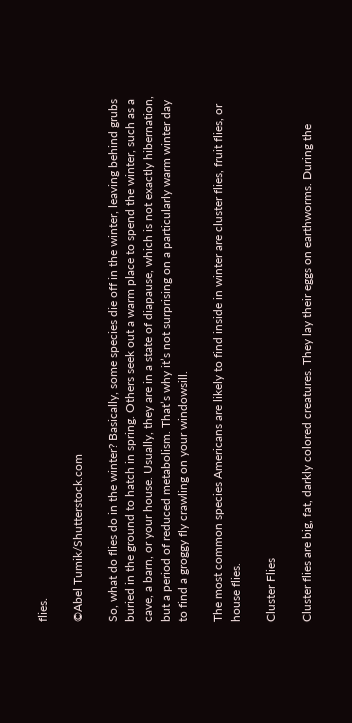flies.

©Abel Tumik/Shutterstock.com

So, what do flies do in the winter? Basically, some species die off in the winter, leaving behind grubs buried in the ground to hatch in spring. Others seek out a warm place to spend the winter, such as a cave, a barn, or your house. Usually, they are in a state of diapause, which is not exactly hibernation, but a period of reduced metabolism. That’s why it’s not surprising on a particularly warm winter day to find a groggy fly crawling on your windowsill.

The most common species Americans are likely to find inside in winter are cluster flies, fruit flies, or house flies.

Cluster Flies

Cluster flies are big, fat, darkly colored creatures. They lay their eggs on earthworms. During the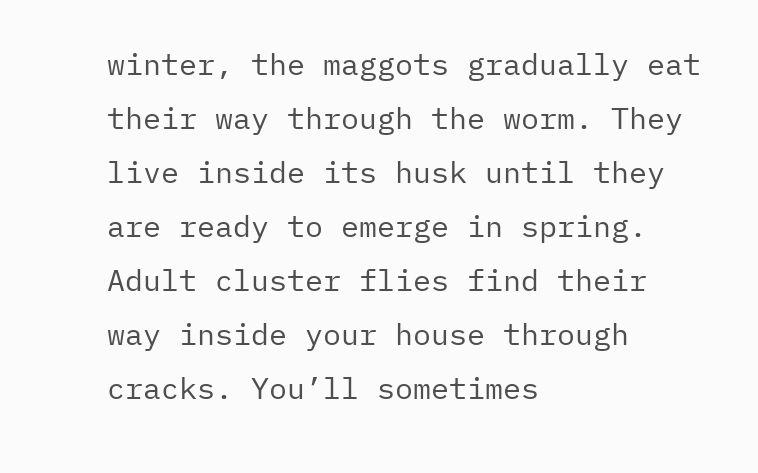winter, the maggots gradually eat their way through the worm. They live inside its husk until they are ready to emerge in spring. Adult cluster flies find their way inside your house through cracks. You’ll sometimes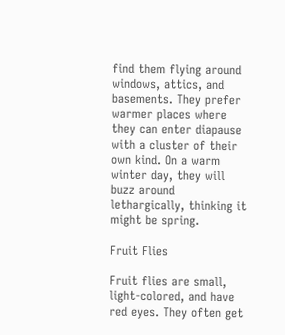find them flying around windows, attics, and basements. They prefer warmer places where they can enter diapause with a cluster of their own kind. On a warm winter day, they will buzz around lethargically, thinking it might be spring.

Fruit Flies

Fruit flies are small, light-colored, and have red eyes. They often get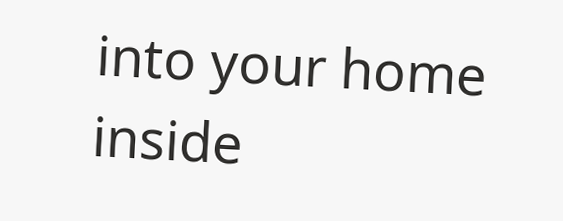into your home inside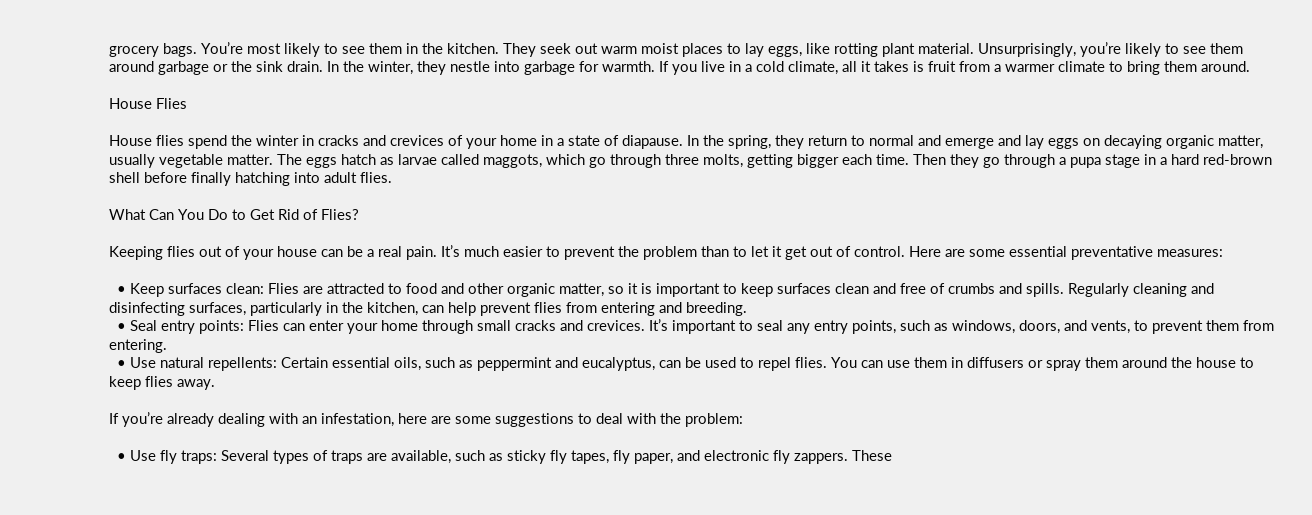grocery bags. You’re most likely to see them in the kitchen. They seek out warm moist places to lay eggs, like rotting plant material. Unsurprisingly, you’re likely to see them around garbage or the sink drain. In the winter, they nestle into garbage for warmth. If you live in a cold climate, all it takes is fruit from a warmer climate to bring them around.

House Flies

House flies spend the winter in cracks and crevices of your home in a state of diapause. In the spring, they return to normal and emerge and lay eggs on decaying organic matter, usually vegetable matter. The eggs hatch as larvae called maggots, which go through three molts, getting bigger each time. Then they go through a pupa stage in a hard red-brown shell before finally hatching into adult flies.

What Can You Do to Get Rid of Flies?

Keeping flies out of your house can be a real pain. It’s much easier to prevent the problem than to let it get out of control. Here are some essential preventative measures:

  • Keep surfaces clean: Flies are attracted to food and other organic matter, so it is important to keep surfaces clean and free of crumbs and spills. Regularly cleaning and disinfecting surfaces, particularly in the kitchen, can help prevent flies from entering and breeding.
  • Seal entry points: Flies can enter your home through small cracks and crevices. It’s important to seal any entry points, such as windows, doors, and vents, to prevent them from entering.
  • Use natural repellents: Certain essential oils, such as peppermint and eucalyptus, can be used to repel flies. You can use them in diffusers or spray them around the house to keep flies away.

If you’re already dealing with an infestation, here are some suggestions to deal with the problem:

  • Use fly traps: Several types of traps are available, such as sticky fly tapes, fly paper, and electronic fly zappers. These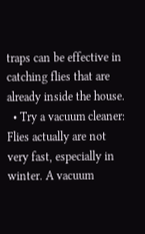traps can be effective in catching flies that are already inside the house.
  • Try a vacuum cleaner: Flies actually are not very fast, especially in winter. A vacuum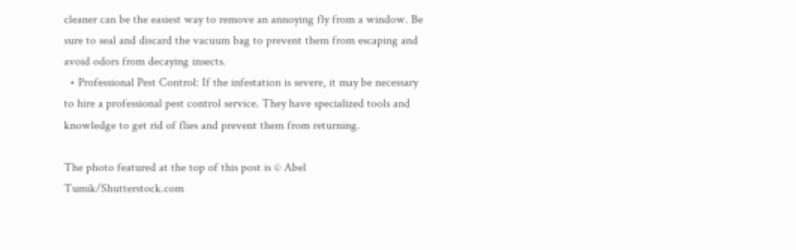cleaner can be the easiest way to remove an annoying fly from a window. Be sure to seal and discard the vacuum bag to prevent them from escaping and avoid odors from decaying insects.
  • Professional Pest Control: If the infestation is severe, it may be necessary to hire a professional pest control service. They have specialized tools and knowledge to get rid of flies and prevent them from returning.

The photo featured at the top of this post is © Abel Tumik/Shutterstock.com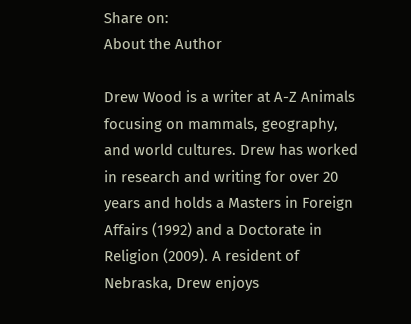Share on:
About the Author

Drew Wood is a writer at A-Z Animals focusing on mammals, geography, and world cultures. Drew has worked in research and writing for over 20 years and holds a Masters in Foreign Affairs (1992) and a Doctorate in Religion (2009). A resident of Nebraska, Drew enjoys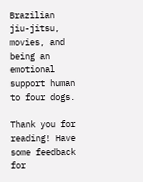Brazilian jiu-jitsu, movies, and being an emotional support human to four dogs.

Thank you for reading! Have some feedback for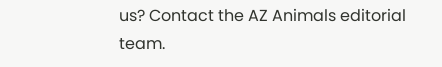us? Contact the AZ Animals editorial team.